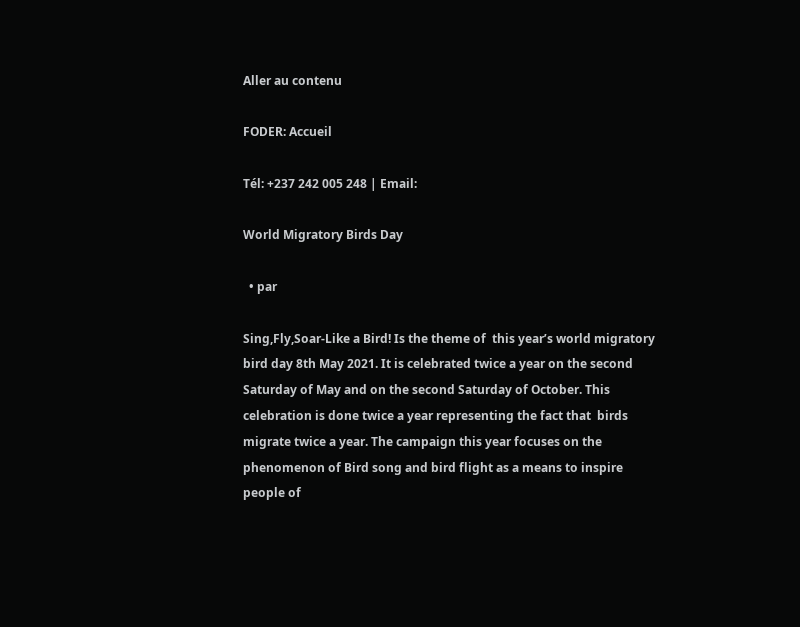Aller au contenu

FODER: Accueil

Tél: +237 242 005 248 | Email:

World Migratory Birds Day

  • par

Sing,Fly,Soar-Like a Bird! Is the theme of  this year’s world migratory bird day 8th May 2021. It is celebrated twice a year on the second Saturday of May and on the second Saturday of October. This celebration is done twice a year representing the fact that  birds migrate twice a year. The campaign this year focuses on the phenomenon of Bird song and bird flight as a means to inspire people of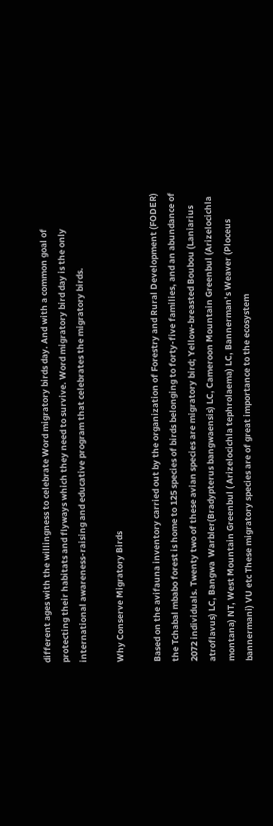different ages with the willingness to celebrate Word migratory birds day. And with a common goal of protecting their habitats and flyways which they need to survive. Word migratory bird day is the only international awareness-raising and educative program that celebrates the migratory birds.

Why Conserve Migratory Birds

Based on the avifauna inventory carried out by the organization of Forestry and Rural Development (FODER) the Tchabal mbabo forest is home to 125 species of birds belonging to forty-five families, and an abundance of 2072 individuals. Twenty two of these avian species are migratory bird; Yellow-breasted Boubou (Laniarius atroflavus) LC, Bangwa  Warbler(Bradypterus bangwaensis) LC, Cameroon Mountain Greenbul (Arizelocichla montana) NT, West Mountain Greenbul ( Arizelocichla tephrolaema) LC, Bannerman’s Weaver (Ploceus bannermani) VU etc These migratory species are of great importance to the ecosystem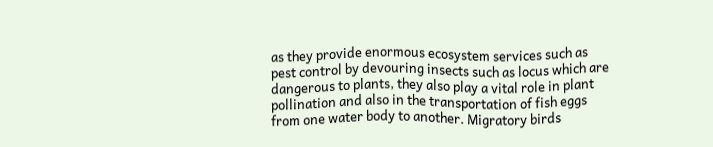as they provide enormous ecosystem services such as pest control by devouring insects such as locus which are dangerous to plants, they also play a vital role in plant pollination and also in the transportation of fish eggs from one water body to another. Migratory birds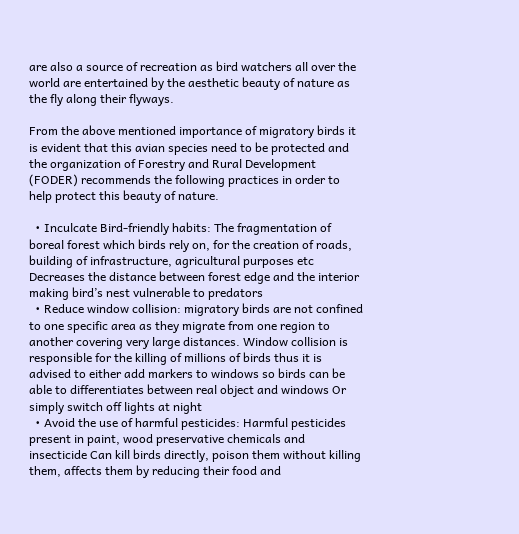are also a source of recreation as bird watchers all over the world are entertained by the aesthetic beauty of nature as the fly along their flyways.

From the above mentioned importance of migratory birds it is evident that this avian species need to be protected and the organization of Forestry and Rural Development (FODER) recommends the following practices in order to help protect this beauty of nature.

  • Inculcate Bird-friendly habits: The fragmentation of boreal forest which birds rely on, for the creation of roads, building of infrastructure, agricultural purposes etc Decreases the distance between forest edge and the interior making bird’s nest vulnerable to predators
  • Reduce window collision: migratory birds are not confined to one specific area as they migrate from one region to another covering very large distances. Window collision is responsible for the killing of millions of birds thus it is advised to either add markers to windows so birds can be able to differentiates between real object and windows Or simply switch off lights at night
  • Avoid the use of harmful pesticides: Harmful pesticides present in paint, wood preservative chemicals and insecticide Can kill birds directly, poison them without killing them, affects them by reducing their food and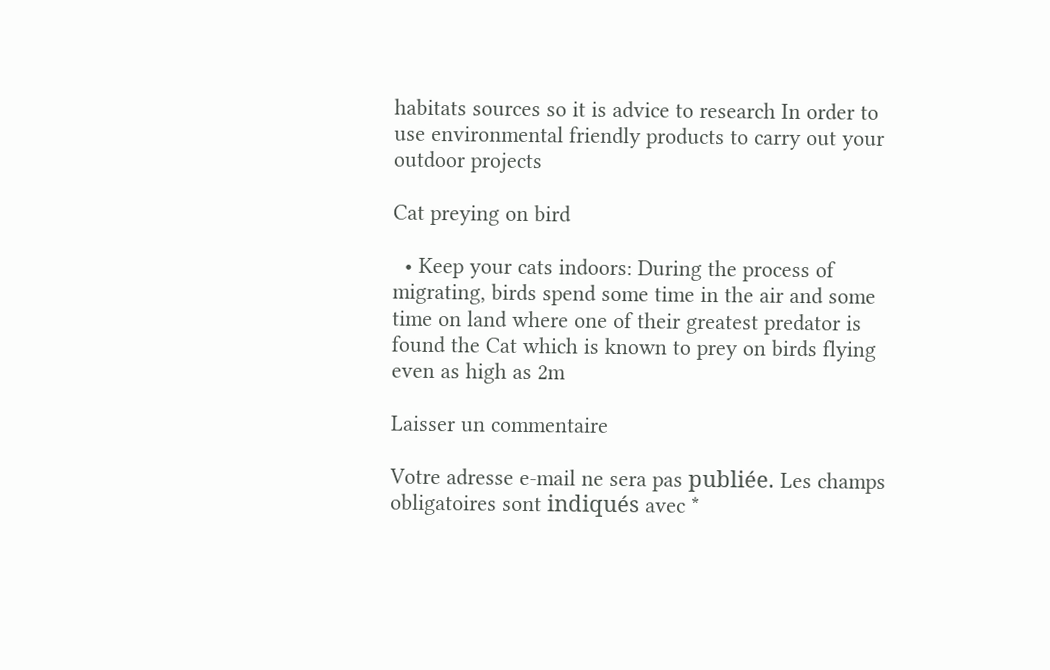habitats sources so it is advice to research In order to use environmental friendly products to carry out your outdoor projects

Cat preying on bird

  • Keep your cats indoors: During the process of migrating, birds spend some time in the air and some time on land where one of their greatest predator is found the Cat which is known to prey on birds flying even as high as 2m

Laisser un commentaire

Votre adresse e-mail ne sera pas publiée. Les champs obligatoires sont indiqués avec *